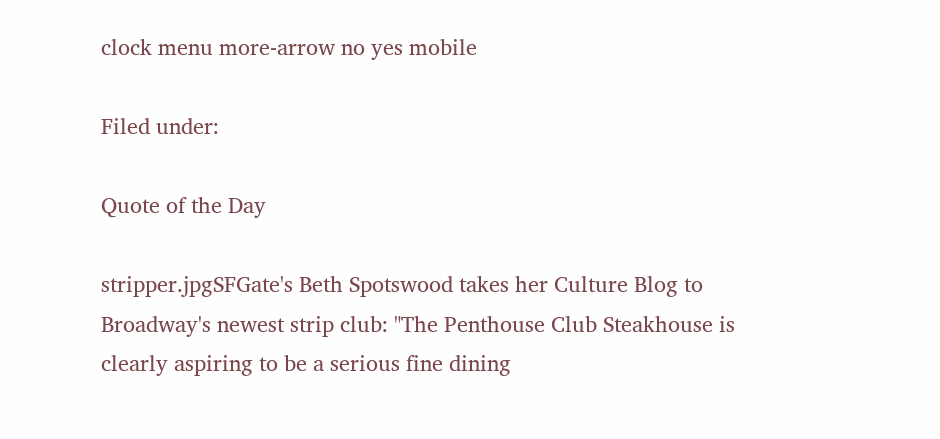clock menu more-arrow no yes mobile

Filed under:

Quote of the Day

stripper.jpgSFGate's Beth Spotswood takes her Culture Blog to Broadway's newest strip club: "The Penthouse Club Steakhouse is clearly aspiring to be a serious fine dining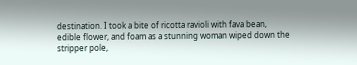destination. I took a bite of ricotta ravioli with fava bean, edible flower, and foam as a stunning woman wiped down the stripper pole,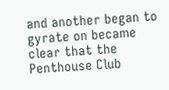and another began to gyrate on became clear that the Penthouse Club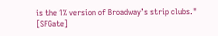is the 1% version of Broadway’s strip clubs." [SFGate]